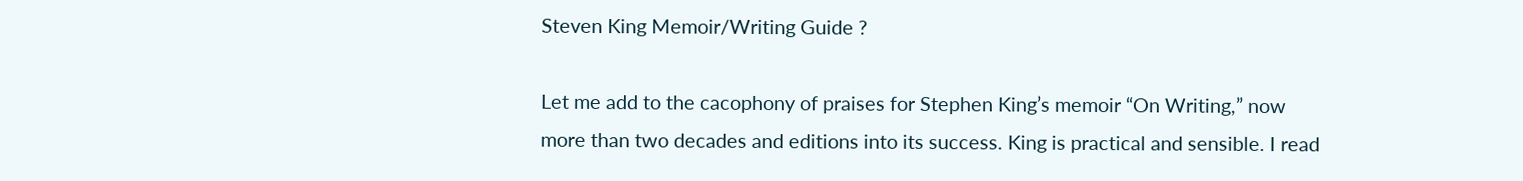Steven King Memoir/Writing Guide ?

Let me add to the cacophony of praises for Stephen King’s memoir “On Writing,” now more than two decades and editions into its success. King is practical and sensible. I read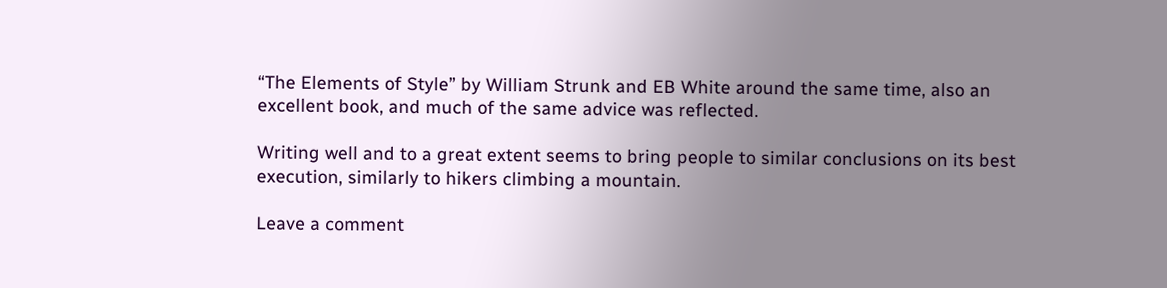“The Elements of Style” by William Strunk and EB White around the same time, also an excellent book, and much of the same advice was reflected.

Writing well and to a great extent seems to bring people to similar conclusions on its best execution, similarly to hikers climbing a mountain.

Leave a comment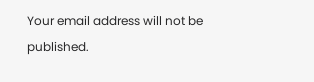Your email address will not be published.